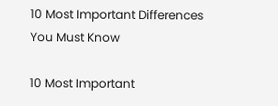10 Most Important Differences You Must Know

10 Most Important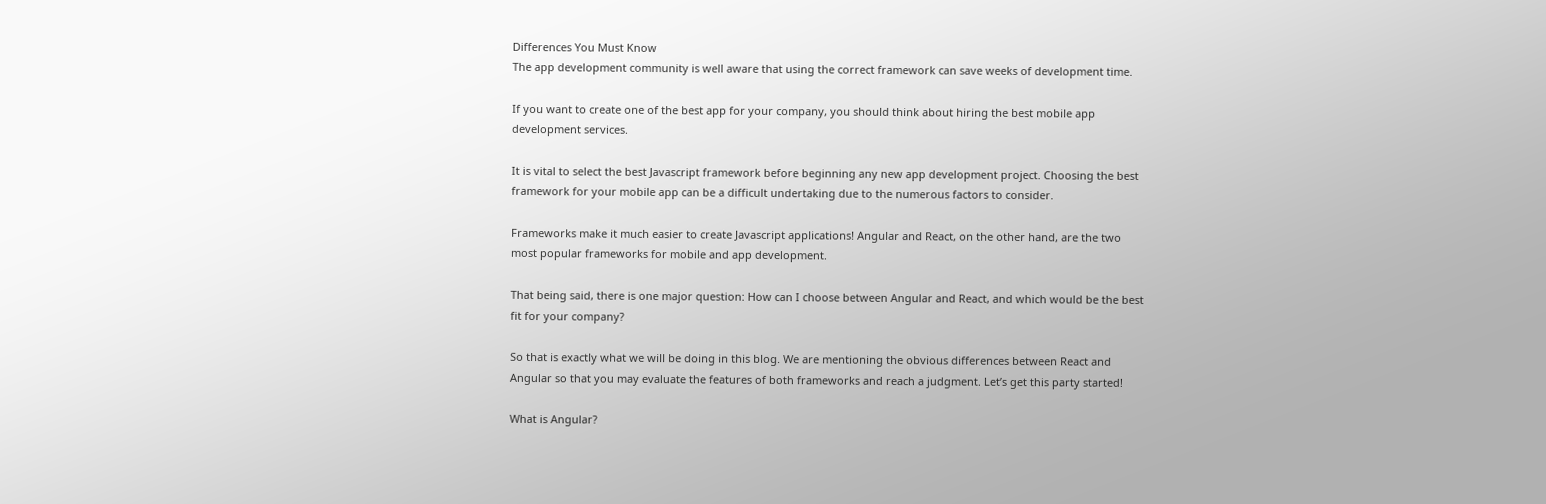Differences You Must Know
The app development community is well aware that using the correct framework can save weeks of development time.

If you want to create one of the best app for your company, you should think about hiring the best mobile app development services.

It is vital to select the best Javascript framework before beginning any new app development project. Choosing the best framework for your mobile app can be a difficult undertaking due to the numerous factors to consider.

Frameworks make it much easier to create Javascript applications! Angular and React, on the other hand, are the two most popular frameworks for mobile and app development.

That being said, there is one major question: How can I choose between Angular and React, and which would be the best fit for your company?

So that is exactly what we will be doing in this blog. We are mentioning the obvious differences between React and Angular so that you may evaluate the features of both frameworks and reach a judgment. Let’s get this party started!

What is Angular?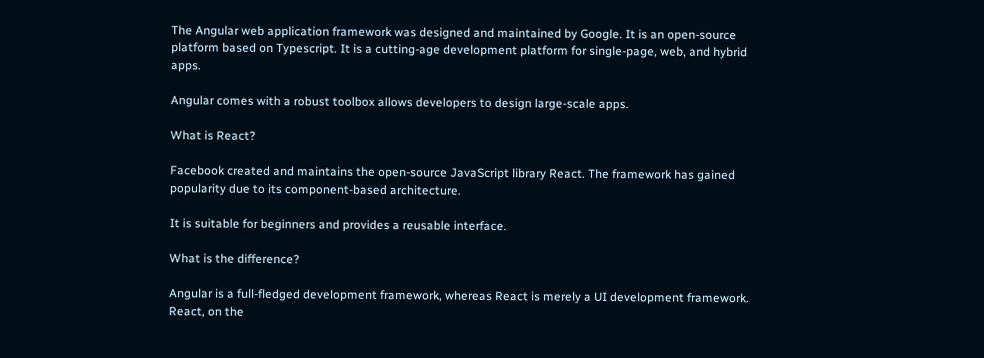The Angular web application framework was designed and maintained by Google. It is an open-source platform based on Typescript. It is a cutting-age development platform for single-page, web, and hybrid apps.

Angular comes with a robust toolbox allows developers to design large-scale apps.

What is React?

Facebook created and maintains the open-source JavaScript library React. The framework has gained popularity due to its component-based architecture.

It is suitable for beginners and provides a reusable interface.

What is the difference?

Angular is a full-fledged development framework, whereas React is merely a UI development framework. React, on the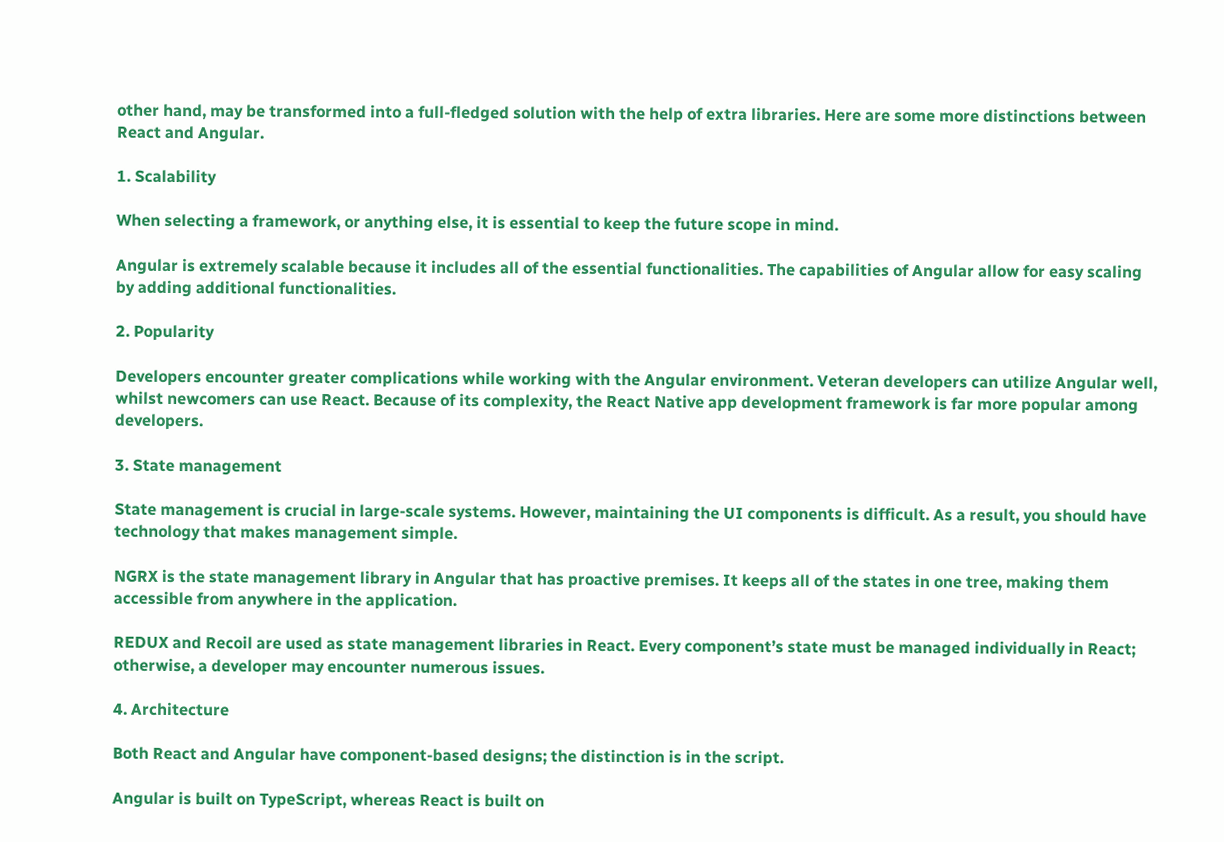other hand, may be transformed into a full-fledged solution with the help of extra libraries. Here are some more distinctions between React and Angular.

1. Scalability

When selecting a framework, or anything else, it is essential to keep the future scope in mind.

Angular is extremely scalable because it includes all of the essential functionalities. The capabilities of Angular allow for easy scaling by adding additional functionalities.

2. Popularity

Developers encounter greater complications while working with the Angular environment. Veteran developers can utilize Angular well, whilst newcomers can use React. Because of its complexity, the React Native app development framework is far more popular among developers.

3. State management

State management is crucial in large-scale systems. However, maintaining the UI components is difficult. As a result, you should have technology that makes management simple.

NGRX is the state management library in Angular that has proactive premises. It keeps all of the states in one tree, making them accessible from anywhere in the application.

REDUX and Recoil are used as state management libraries in React. Every component’s state must be managed individually in React; otherwise, a developer may encounter numerous issues.

4. Architecture

Both React and Angular have component-based designs; the distinction is in the script.

Angular is built on TypeScript, whereas React is built on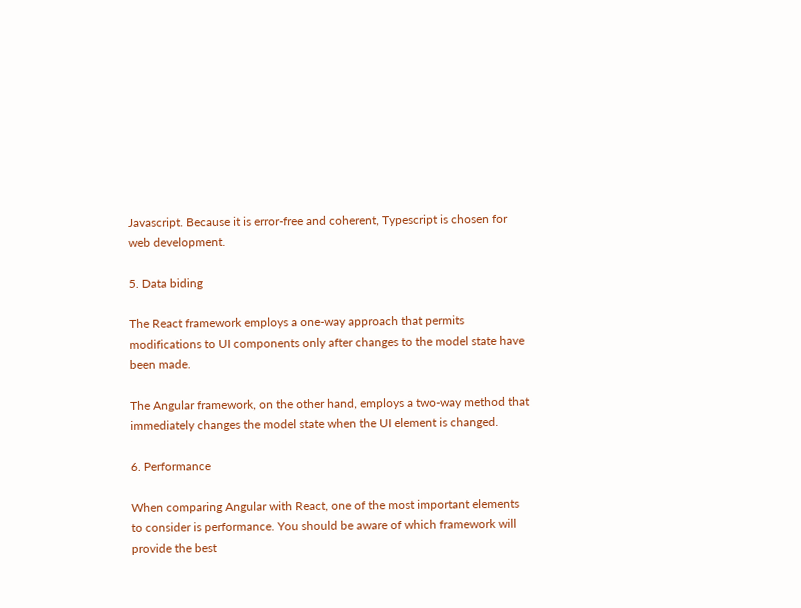Javascript. Because it is error-free and coherent, Typescript is chosen for web development.

5. Data biding

The React framework employs a one-way approach that permits modifications to UI components only after changes to the model state have been made.

The Angular framework, on the other hand, employs a two-way method that immediately changes the model state when the UI element is changed.

6. Performance

When comparing Angular with React, one of the most important elements to consider is performance. You should be aware of which framework will provide the best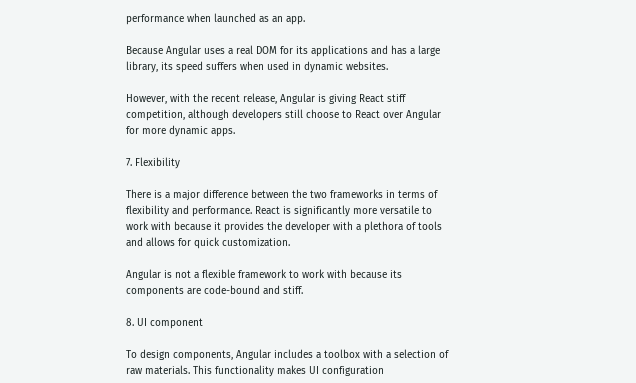performance when launched as an app.

Because Angular uses a real DOM for its applications and has a large library, its speed suffers when used in dynamic websites.

However, with the recent release, Angular is giving React stiff competition, although developers still choose to React over Angular for more dynamic apps.

7. Flexibility

There is a major difference between the two frameworks in terms of flexibility and performance. React is significantly more versatile to work with because it provides the developer with a plethora of tools and allows for quick customization.

Angular is not a flexible framework to work with because its components are code-bound and stiff.

8. UI component

To design components, Angular includes a toolbox with a selection of raw materials. This functionality makes UI configuration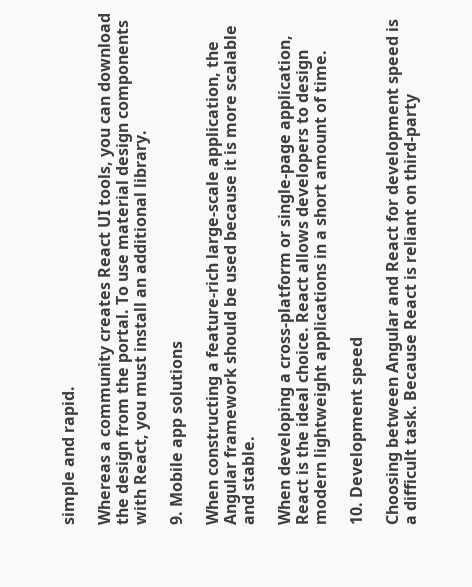simple and rapid.

Whereas a community creates React UI tools, you can download the design from the portal. To use material design components with React, you must install an additional library.

9. Mobile app solutions

When constructing a feature-rich large-scale application, the Angular framework should be used because it is more scalable and stable.

When developing a cross-platform or single-page application, React is the ideal choice. React allows developers to design modern lightweight applications in a short amount of time.

10. Development speed

Choosing between Angular and React for development speed is a difficult task. Because React is reliant on third-party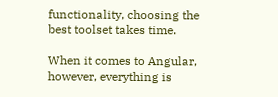functionality, choosing the best toolset takes time.

When it comes to Angular, however, everything is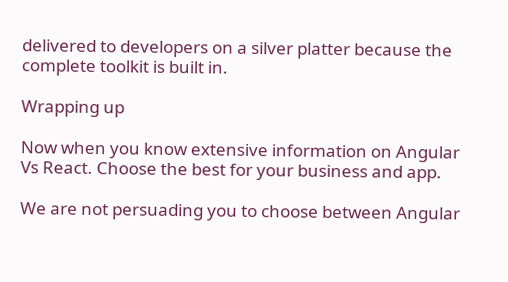delivered to developers on a silver platter because the complete toolkit is built in.

Wrapping up

Now when you know extensive information on Angular Vs React. Choose the best for your business and app.

We are not persuading you to choose between Angular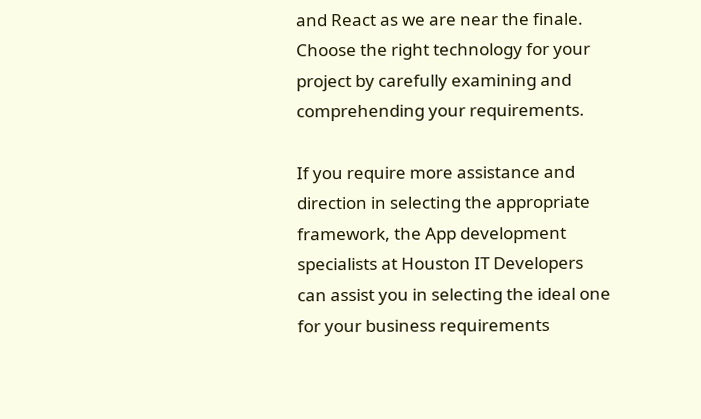and React as we are near the finale. Choose the right technology for your project by carefully examining and comprehending your requirements.

If you require more assistance and direction in selecting the appropriate framework, the App development specialists at Houston IT Developers can assist you in selecting the ideal one for your business requirements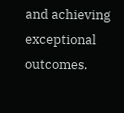and achieving exceptional outcomes.